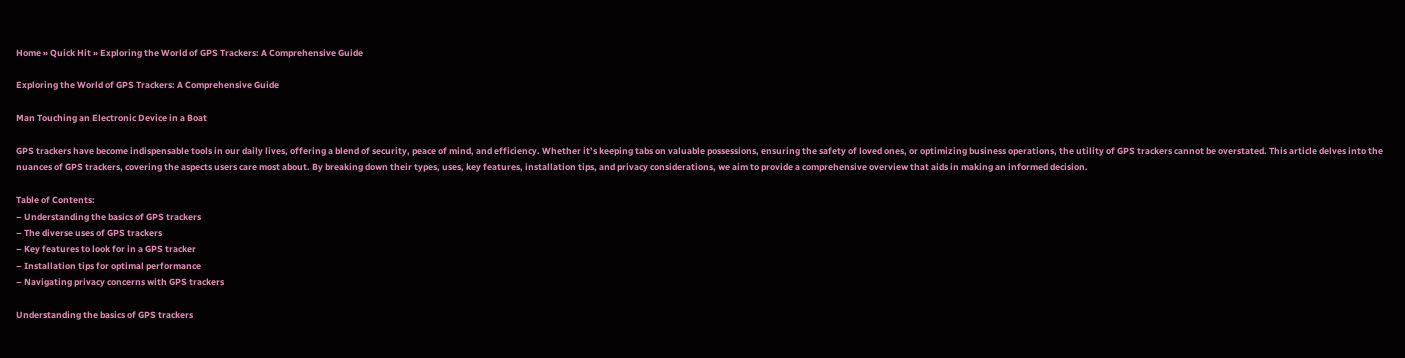Home » Quick Hit » Exploring the World of GPS Trackers: A Comprehensive Guide

Exploring the World of GPS Trackers: A Comprehensive Guide

Man Touching an Electronic Device in a Boat

GPS trackers have become indispensable tools in our daily lives, offering a blend of security, peace of mind, and efficiency. Whether it’s keeping tabs on valuable possessions, ensuring the safety of loved ones, or optimizing business operations, the utility of GPS trackers cannot be overstated. This article delves into the nuances of GPS trackers, covering the aspects users care most about. By breaking down their types, uses, key features, installation tips, and privacy considerations, we aim to provide a comprehensive overview that aids in making an informed decision.

Table of Contents:
– Understanding the basics of GPS trackers
– The diverse uses of GPS trackers
– Key features to look for in a GPS tracker
– Installation tips for optimal performance
– Navigating privacy concerns with GPS trackers

Understanding the basics of GPS trackers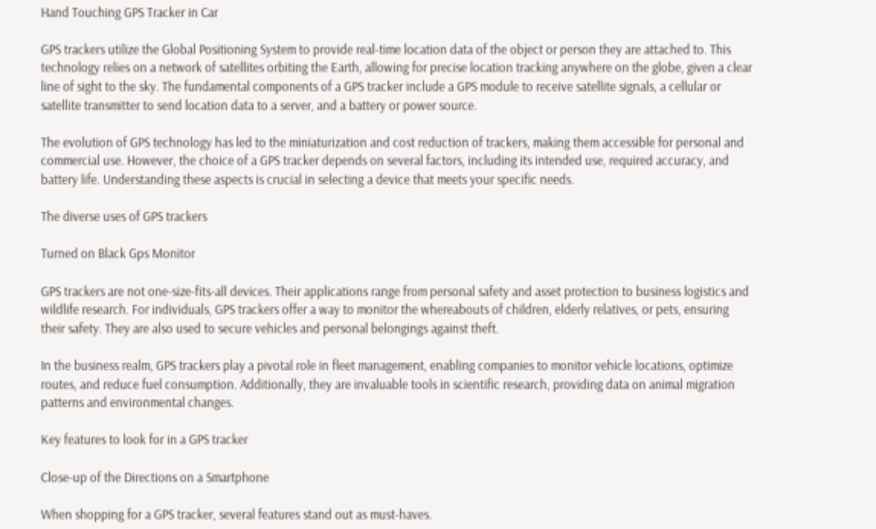Hand Touching GPS Tracker in Car

GPS trackers utilize the Global Positioning System to provide real-time location data of the object or person they are attached to. This technology relies on a network of satellites orbiting the Earth, allowing for precise location tracking anywhere on the globe, given a clear line of sight to the sky. The fundamental components of a GPS tracker include a GPS module to receive satellite signals, a cellular or satellite transmitter to send location data to a server, and a battery or power source.

The evolution of GPS technology has led to the miniaturization and cost reduction of trackers, making them accessible for personal and commercial use. However, the choice of a GPS tracker depends on several factors, including its intended use, required accuracy, and battery life. Understanding these aspects is crucial in selecting a device that meets your specific needs.

The diverse uses of GPS trackers

Turned on Black Gps Monitor

GPS trackers are not one-size-fits-all devices. Their applications range from personal safety and asset protection to business logistics and wildlife research. For individuals, GPS trackers offer a way to monitor the whereabouts of children, elderly relatives, or pets, ensuring their safety. They are also used to secure vehicles and personal belongings against theft.

In the business realm, GPS trackers play a pivotal role in fleet management, enabling companies to monitor vehicle locations, optimize routes, and reduce fuel consumption. Additionally, they are invaluable tools in scientific research, providing data on animal migration patterns and environmental changes.

Key features to look for in a GPS tracker

Close-up of the Directions on a Smartphone

When shopping for a GPS tracker, several features stand out as must-haves.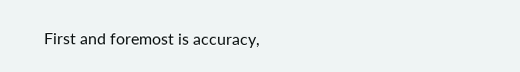First and foremost is accuracy,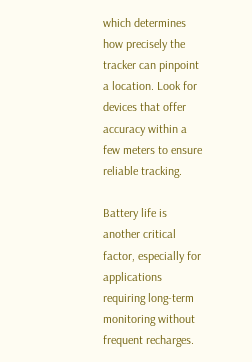which determines how precisely the tracker can pinpoint a location. Look for devices that offer accuracy within a few meters to ensure reliable tracking.

Battery life is another critical factor, especially for applications requiring long-term monitoring without frequent recharges.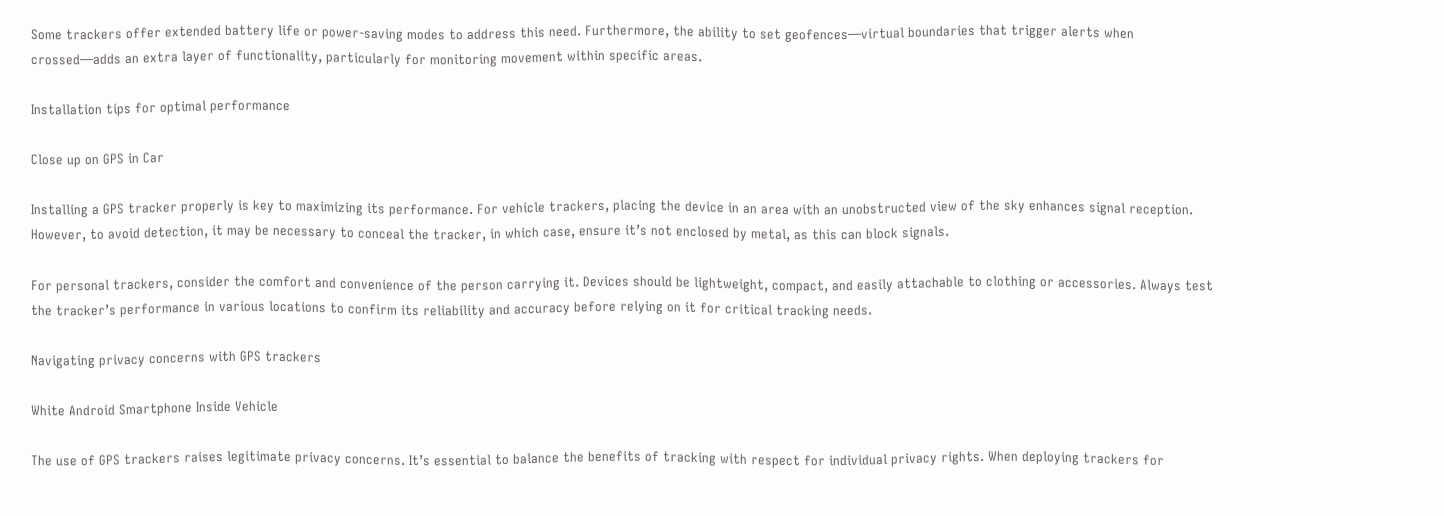Some trackers offer extended battery life or power-saving modes to address this need. Furthermore, the ability to set geofences—virtual boundaries that trigger alerts when crossed—adds an extra layer of functionality, particularly for monitoring movement within specific areas.

Installation tips for optimal performance

Close up on GPS in Car

Installing a GPS tracker properly is key to maximizing its performance. For vehicle trackers, placing the device in an area with an unobstructed view of the sky enhances signal reception. However, to avoid detection, it may be necessary to conceal the tracker, in which case, ensure it’s not enclosed by metal, as this can block signals.

For personal trackers, consider the comfort and convenience of the person carrying it. Devices should be lightweight, compact, and easily attachable to clothing or accessories. Always test the tracker’s performance in various locations to confirm its reliability and accuracy before relying on it for critical tracking needs.

Navigating privacy concerns with GPS trackers

White Android Smartphone Inside Vehicle

The use of GPS trackers raises legitimate privacy concerns. It’s essential to balance the benefits of tracking with respect for individual privacy rights. When deploying trackers for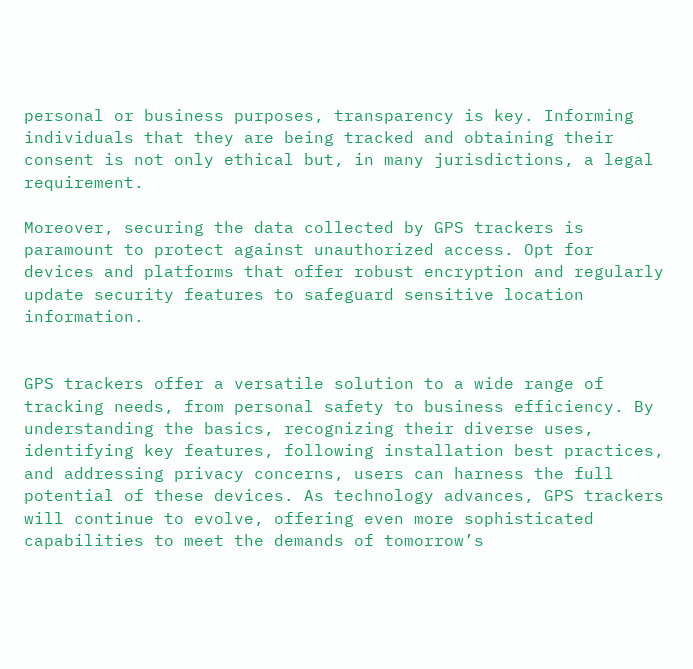personal or business purposes, transparency is key. Informing individuals that they are being tracked and obtaining their consent is not only ethical but, in many jurisdictions, a legal requirement.

Moreover, securing the data collected by GPS trackers is paramount to protect against unauthorized access. Opt for devices and platforms that offer robust encryption and regularly update security features to safeguard sensitive location information.


GPS trackers offer a versatile solution to a wide range of tracking needs, from personal safety to business efficiency. By understanding the basics, recognizing their diverse uses, identifying key features, following installation best practices, and addressing privacy concerns, users can harness the full potential of these devices. As technology advances, GPS trackers will continue to evolve, offering even more sophisticated capabilities to meet the demands of tomorrow’s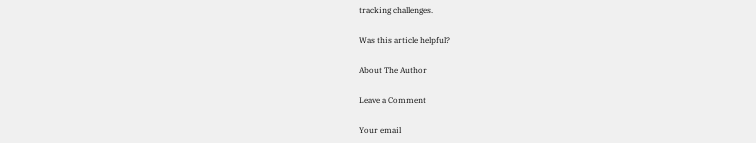tracking challenges.

Was this article helpful?

About The Author

Leave a Comment

Your email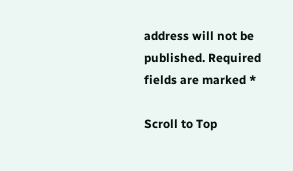address will not be published. Required fields are marked *

Scroll to Top